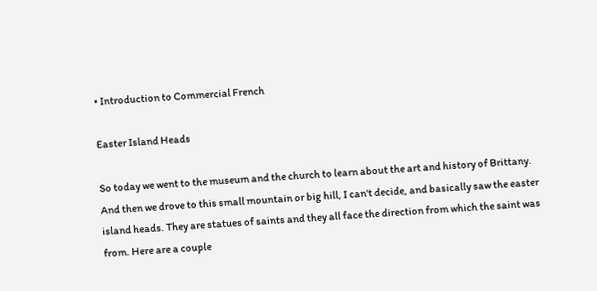• Introduction to Commercial French

Easter Island Heads

So today we went to the museum and the church to learn about the art and history of Brittany. And then we drove to this small mountain or big hill, I can't decide, and basically saw the easter island heads. They are statues of saints and they all face the direction from which the saint was from. Here are a couple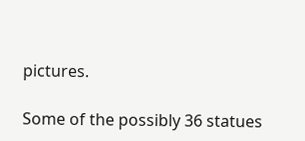pictures.

Some of the possibly 36 statues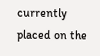currently placed on the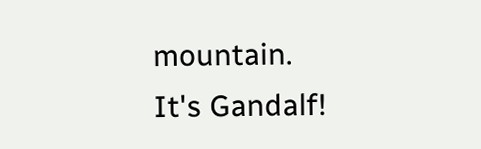mountain.
It's Gandalf!